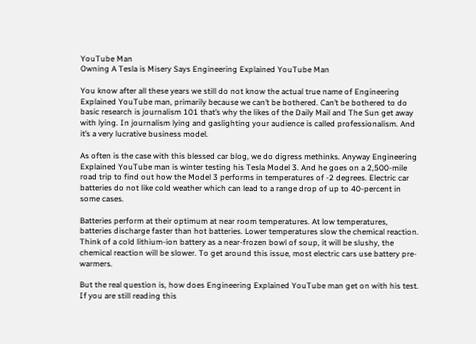YouTube Man
Owning A Tesla is Misery Says Engineering Explained YouTube Man

You know after all these years we still do not know the actual true name of Engineering Explained YouTube man, primarily because we can’t be bothered. Can’t be bothered to do basic research is journalism 101 that’s why the likes of the Daily Mail and The Sun get away with lying. In journalism lying and gaslighting your audience is called professionalism. And it’s a very lucrative business model.

As often is the case with this blessed car blog, we do digress methinks. Anyway Engineering Explained YouTube man is winter testing his Tesla Model 3. And he goes on a 2,500-mile road trip to find out how the Model 3 performs in temperatures of -2 degrees. Electric car batteries do not like cold weather which can lead to a range drop of up to 40-percent in some cases.

Batteries perform at their optimum at near room temperatures. At low temperatures, batteries discharge faster than hot batteries. Lower temperatures slow the chemical reaction. Think of a cold lithium-ion battery as a near-frozen bowl of soup, it will be slushy, the chemical reaction will be slower. To get around this issue, most electric cars use battery pre-warmers.

But the real question is, how does Engineering Explained YouTube man get on with his test. If you are still reading this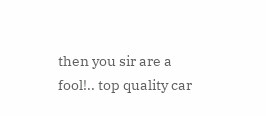then you sir are a fool!.. top quality car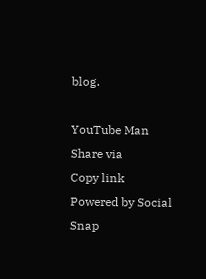blog.

YouTube Man
Share via
Copy link
Powered by Social Snap